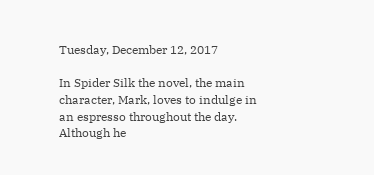Tuesday, December 12, 2017

In Spider Silk the novel, the main character, Mark, loves to indulge in an espresso throughout the day. Although he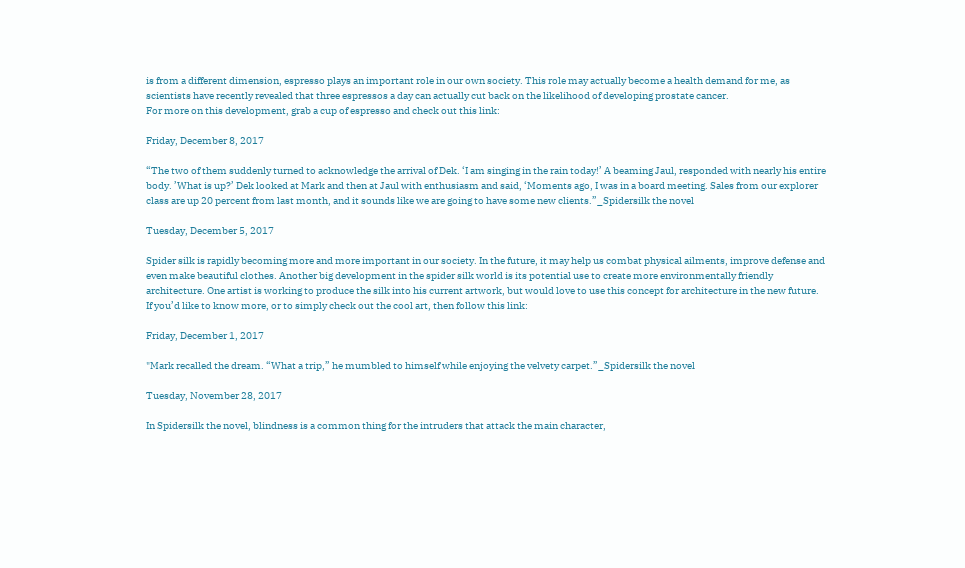is from a different dimension, espresso plays an important role in our own society. This role may actually become a health demand for me, as scientists have recently revealed that three espressos a day can actually cut back on the likelihood of developing prostate cancer.
For more on this development, grab a cup of espresso and check out this link:

Friday, December 8, 2017

“The two of them suddenly turned to acknowledge the arrival of Dek. ‘I am singing in the rain today!’ A beaming Jaul, responded with nearly his entire body. ’What is up?’ Dek looked at Mark and then at Jaul with enthusiasm and said, ‘Moments ago, I was in a board meeting. Sales from our explorer class are up 20 percent from last month, and it sounds like we are going to have some new clients.”_Spidersilk the novel

Tuesday, December 5, 2017

Spider silk is rapidly becoming more and more important in our society. In the future, it may help us combat physical ailments, improve defense and even make beautiful clothes. Another big development in the spider silk world is its potential use to create more environmentally friendly architecture. One artist is working to produce the silk into his current artwork, but would love to use this concept for architecture in the new future.
If you’d like to know more, or to simply check out the cool art, then follow this link:

Friday, December 1, 2017

"Mark recalled the dream. “What a trip,” he mumbled to himself while enjoying the velvety carpet.”_Spidersilk the novel

Tuesday, November 28, 2017

In Spidersilk the novel, blindness is a common thing for the intruders that attack the main character,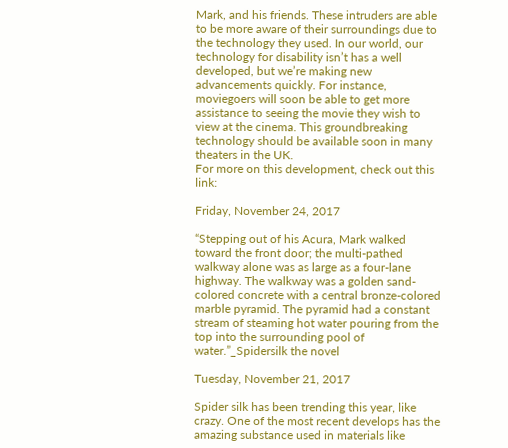Mark, and his friends. These intruders are able to be more aware of their surroundings due to the technology they used. In our world, our technology for disability isn’t has a well developed, but we’re making new advancements quickly. For instance, moviegoers will soon be able to get more assistance to seeing the movie they wish to view at the cinema. This groundbreaking technology should be available soon in many theaters in the UK.
For more on this development, check out this link:

Friday, November 24, 2017

“Stepping out of his Acura, Mark walked toward the front door; the multi-pathed walkway alone was as large as a four-lane highway. The walkway was a golden sand-colored concrete with a central bronze-colored marble pyramid. The pyramid had a constant stream of steaming hot water pouring from the top into the surrounding pool of water.”_Spidersilk the novel

Tuesday, November 21, 2017

Spider silk has been trending this year, like crazy. One of the most recent develops has the amazing substance used in materials like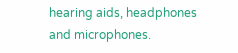hearing aids, headphones and microphones.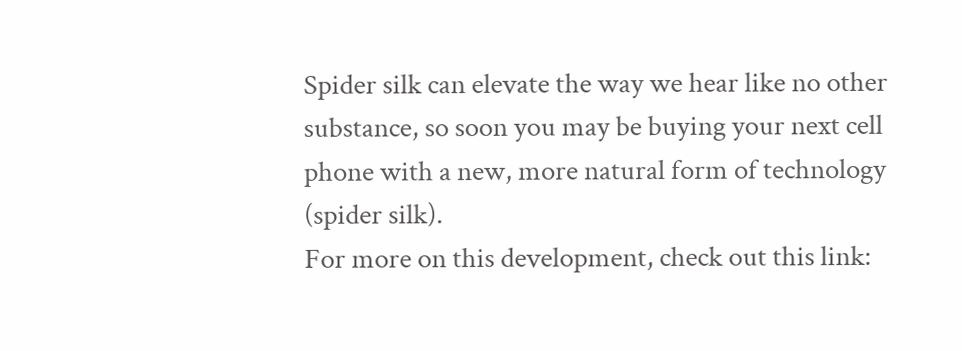Spider silk can elevate the way we hear like no other substance, so soon you may be buying your next cell phone with a new, more natural form of technology (spider silk).
For more on this development, check out this link: